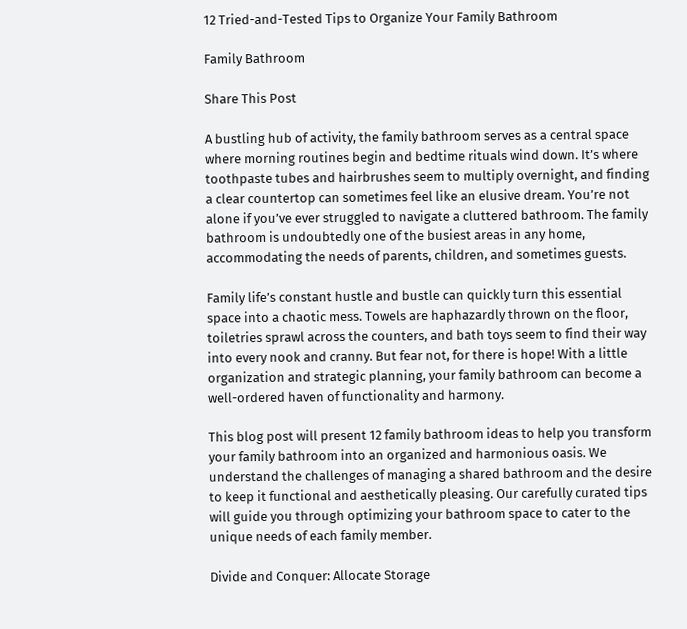12 Tried-and-Tested Tips to Organize Your Family Bathroom

Family Bathroom

Share This Post

A bustling hub of activity, the family bathroom serves as a central space where morning routines begin and bedtime rituals wind down. It’s where toothpaste tubes and hairbrushes seem to multiply overnight, and finding a clear countertop can sometimes feel like an elusive dream. You’re not alone if you’ve ever struggled to navigate a cluttered bathroom. The family bathroom is undoubtedly one of the busiest areas in any home, accommodating the needs of parents, children, and sometimes guests.

Family life’s constant hustle and bustle can quickly turn this essential space into a chaotic mess. Towels are haphazardly thrown on the floor, toiletries sprawl across the counters, and bath toys seem to find their way into every nook and cranny. But fear not, for there is hope! With a little organization and strategic planning, your family bathroom can become a well-ordered haven of functionality and harmony.

This blog post will present 12 family bathroom ideas to help you transform your family bathroom into an organized and harmonious oasis. We understand the challenges of managing a shared bathroom and the desire to keep it functional and aesthetically pleasing. Our carefully curated tips will guide you through optimizing your bathroom space to cater to the unique needs of each family member.

Divide and Conquer: Allocate Storage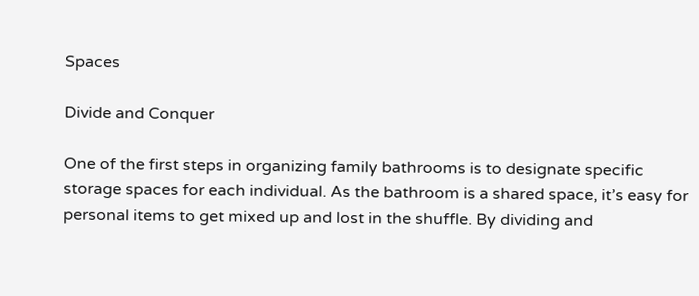Spaces

Divide and Conquer

One of the first steps in organizing family bathrooms is to designate specific storage spaces for each individual. As the bathroom is a shared space, it’s easy for personal items to get mixed up and lost in the shuffle. By dividing and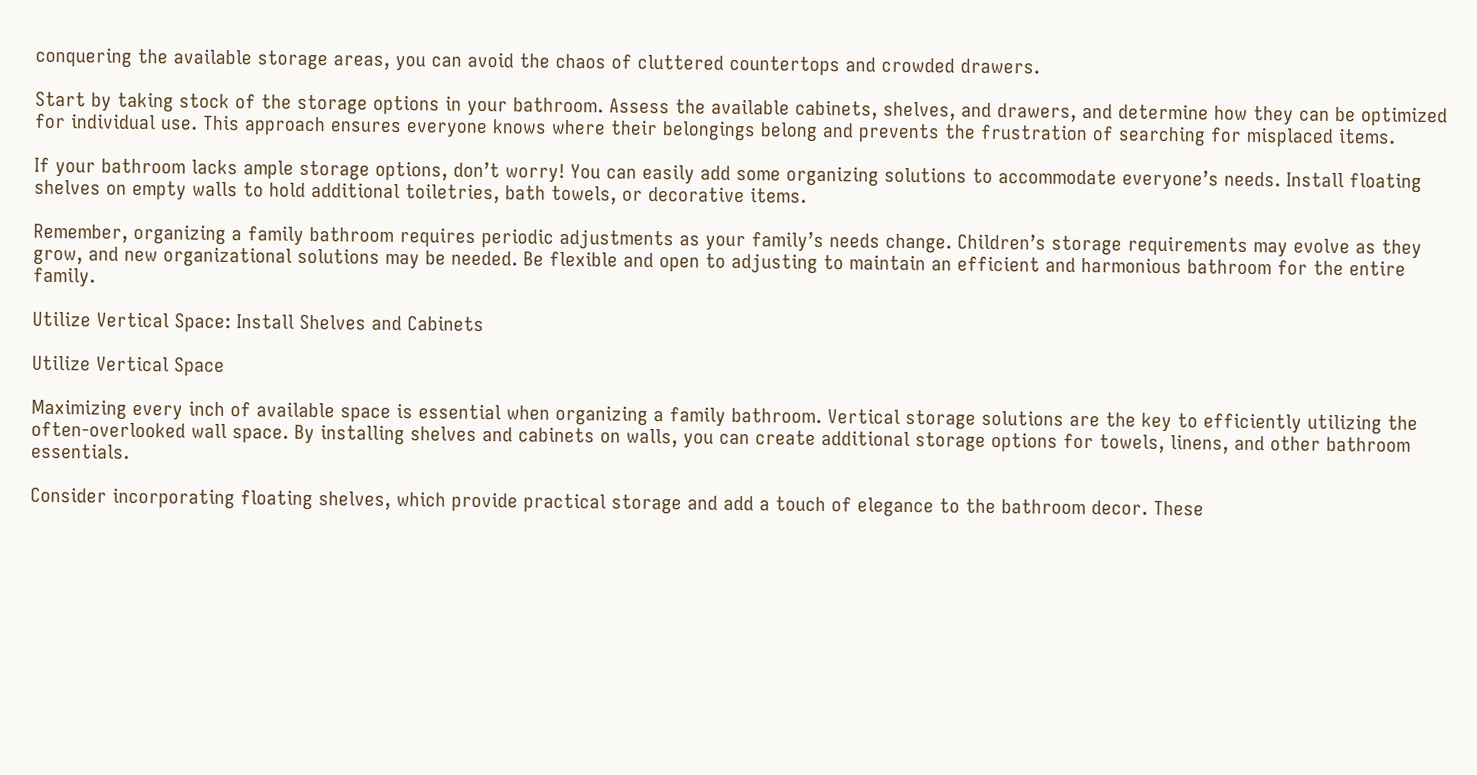conquering the available storage areas, you can avoid the chaos of cluttered countertops and crowded drawers.

Start by taking stock of the storage options in your bathroom. Assess the available cabinets, shelves, and drawers, and determine how they can be optimized for individual use. This approach ensures everyone knows where their belongings belong and prevents the frustration of searching for misplaced items.

If your bathroom lacks ample storage options, don’t worry! You can easily add some organizing solutions to accommodate everyone’s needs. Install floating shelves on empty walls to hold additional toiletries, bath towels, or decorative items.

Remember, organizing a family bathroom requires periodic adjustments as your family’s needs change. Children’s storage requirements may evolve as they grow, and new organizational solutions may be needed. Be flexible and open to adjusting to maintain an efficient and harmonious bathroom for the entire family.

Utilize Vertical Space: Install Shelves and Cabinets

Utilize Vertical Space

Maximizing every inch of available space is essential when organizing a family bathroom. Vertical storage solutions are the key to efficiently utilizing the often-overlooked wall space. By installing shelves and cabinets on walls, you can create additional storage options for towels, linens, and other bathroom essentials.

Consider incorporating floating shelves, which provide practical storage and add a touch of elegance to the bathroom decor. These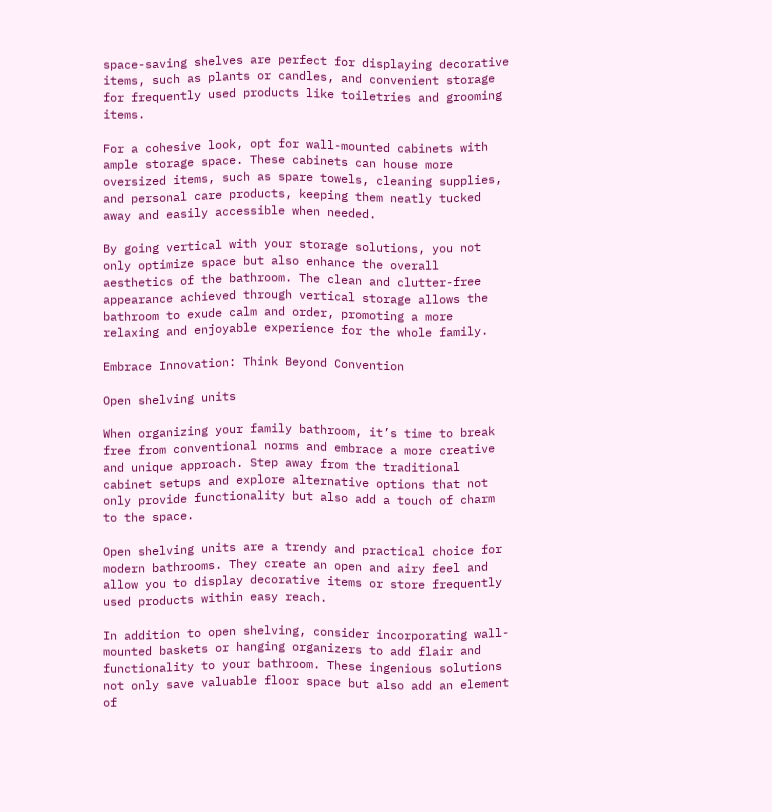space-saving shelves are perfect for displaying decorative items, such as plants or candles, and convenient storage for frequently used products like toiletries and grooming items.

For a cohesive look, opt for wall-mounted cabinets with ample storage space. These cabinets can house more oversized items, such as spare towels, cleaning supplies, and personal care products, keeping them neatly tucked away and easily accessible when needed.

By going vertical with your storage solutions, you not only optimize space but also enhance the overall aesthetics of the bathroom. The clean and clutter-free appearance achieved through vertical storage allows the bathroom to exude calm and order, promoting a more relaxing and enjoyable experience for the whole family.

Embrace Innovation: Think Beyond Convention

Open shelving units

When organizing your family bathroom, it’s time to break free from conventional norms and embrace a more creative and unique approach. Step away from the traditional cabinet setups and explore alternative options that not only provide functionality but also add a touch of charm to the space.

Open shelving units are a trendy and practical choice for modern bathrooms. They create an open and airy feel and allow you to display decorative items or store frequently used products within easy reach.

In addition to open shelving, consider incorporating wall-mounted baskets or hanging organizers to add flair and functionality to your bathroom. These ingenious solutions not only save valuable floor space but also add an element of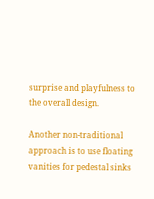surprise and playfulness to the overall design.

Another non-traditional approach is to use floating vanities for pedestal sinks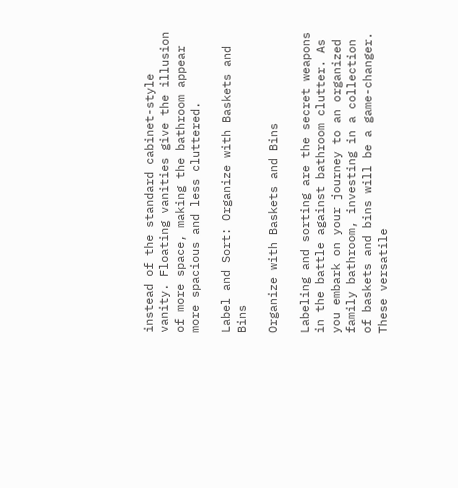instead of the standard cabinet-style vanity. Floating vanities give the illusion of more space, making the bathroom appear more spacious and less cluttered.

Label and Sort: Organize with Baskets and Bins

Organize with Baskets and Bins

Labeling and sorting are the secret weapons in the battle against bathroom clutter. As you embark on your journey to an organized family bathroom, investing in a collection of baskets and bins will be a game-changer. These versatile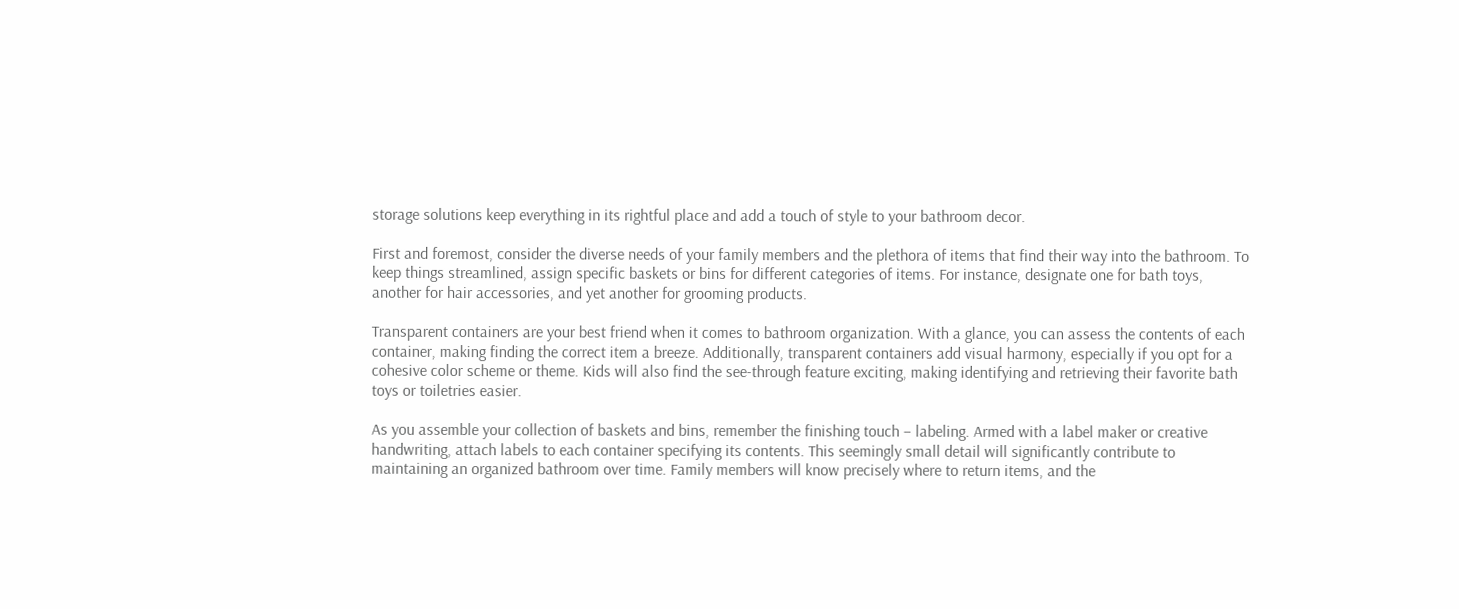storage solutions keep everything in its rightful place and add a touch of style to your bathroom decor.

First and foremost, consider the diverse needs of your family members and the plethora of items that find their way into the bathroom. To keep things streamlined, assign specific baskets or bins for different categories of items. For instance, designate one for bath toys, another for hair accessories, and yet another for grooming products.

Transparent containers are your best friend when it comes to bathroom organization. With a glance, you can assess the contents of each container, making finding the correct item a breeze. Additionally, transparent containers add visual harmony, especially if you opt for a cohesive color scheme or theme. Kids will also find the see-through feature exciting, making identifying and retrieving their favorite bath toys or toiletries easier.

As you assemble your collection of baskets and bins, remember the finishing touch – labeling. Armed with a label maker or creative handwriting, attach labels to each container specifying its contents. This seemingly small detail will significantly contribute to maintaining an organized bathroom over time. Family members will know precisely where to return items, and the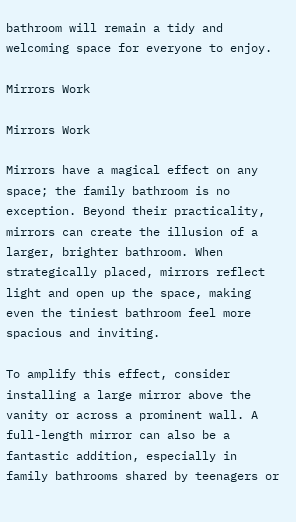bathroom will remain a tidy and welcoming space for everyone to enjoy.

Mirrors Work

Mirrors Work

Mirrors have a magical effect on any space; the family bathroom is no exception. Beyond their practicality, mirrors can create the illusion of a larger, brighter bathroom. When strategically placed, mirrors reflect light and open up the space, making even the tiniest bathroom feel more spacious and inviting.

To amplify this effect, consider installing a large mirror above the vanity or across a prominent wall. A full-length mirror can also be a fantastic addition, especially in family bathrooms shared by teenagers or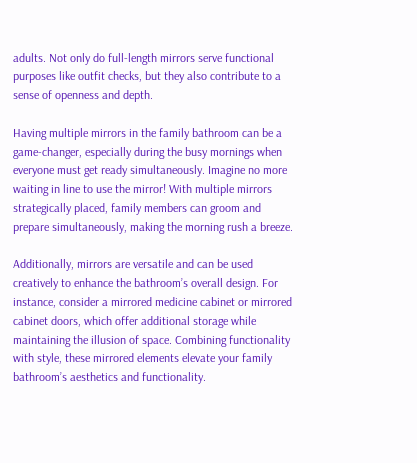adults. Not only do full-length mirrors serve functional purposes like outfit checks, but they also contribute to a sense of openness and depth.

Having multiple mirrors in the family bathroom can be a game-changer, especially during the busy mornings when everyone must get ready simultaneously. Imagine no more waiting in line to use the mirror! With multiple mirrors strategically placed, family members can groom and prepare simultaneously, making the morning rush a breeze.

Additionally, mirrors are versatile and can be used creatively to enhance the bathroom’s overall design. For instance, consider a mirrored medicine cabinet or mirrored cabinet doors, which offer additional storage while maintaining the illusion of space. Combining functionality with style, these mirrored elements elevate your family bathroom’s aesthetics and functionality.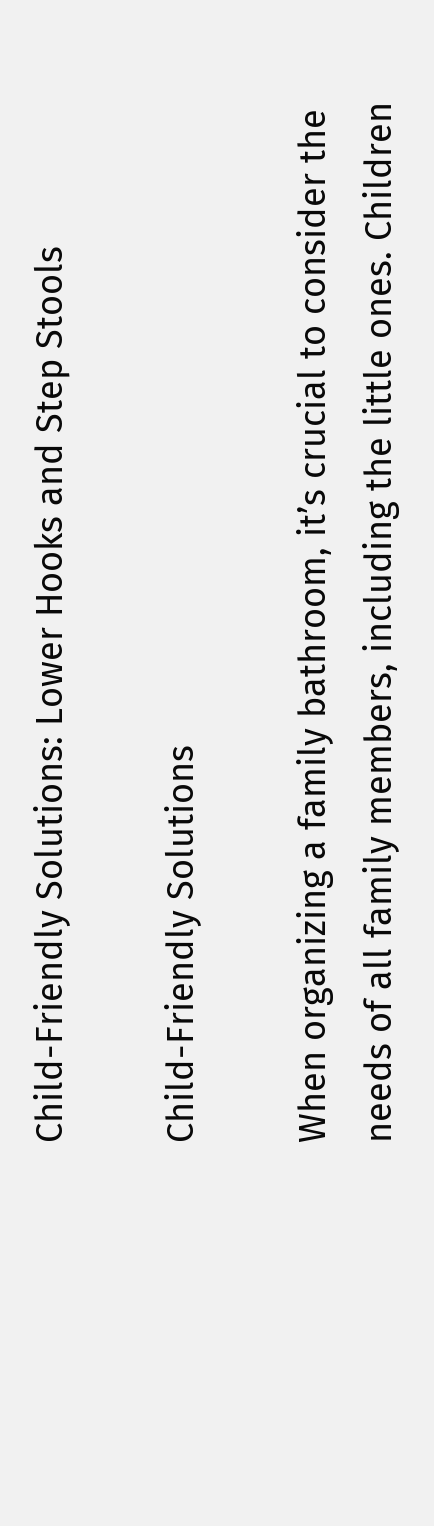Child-Friendly Solutions: Lower Hooks and Step Stools

Child-Friendly Solutions

When organizing a family bathroom, it’s crucial to consider the needs of all family members, including the little ones. Children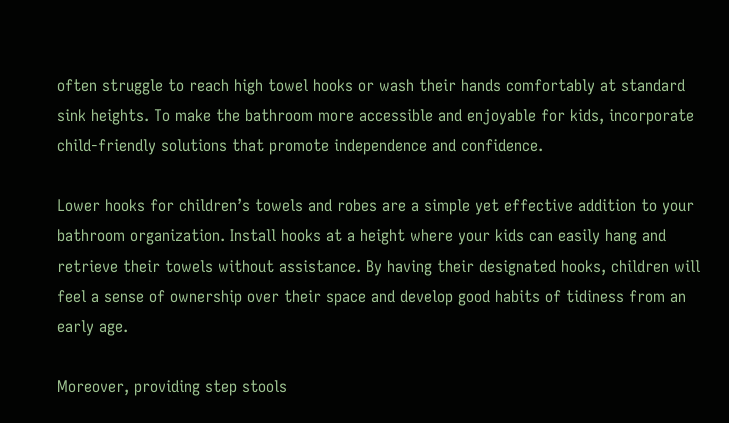often struggle to reach high towel hooks or wash their hands comfortably at standard sink heights. To make the bathroom more accessible and enjoyable for kids, incorporate child-friendly solutions that promote independence and confidence.

Lower hooks for children’s towels and robes are a simple yet effective addition to your bathroom organization. Install hooks at a height where your kids can easily hang and retrieve their towels without assistance. By having their designated hooks, children will feel a sense of ownership over their space and develop good habits of tidiness from an early age.

Moreover, providing step stools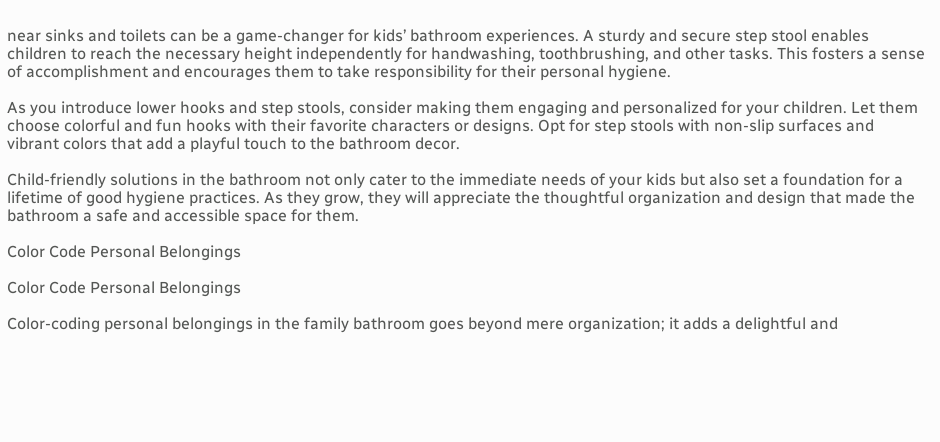near sinks and toilets can be a game-changer for kids’ bathroom experiences. A sturdy and secure step stool enables children to reach the necessary height independently for handwashing, toothbrushing, and other tasks. This fosters a sense of accomplishment and encourages them to take responsibility for their personal hygiene.

As you introduce lower hooks and step stools, consider making them engaging and personalized for your children. Let them choose colorful and fun hooks with their favorite characters or designs. Opt for step stools with non-slip surfaces and vibrant colors that add a playful touch to the bathroom decor.

Child-friendly solutions in the bathroom not only cater to the immediate needs of your kids but also set a foundation for a lifetime of good hygiene practices. As they grow, they will appreciate the thoughtful organization and design that made the bathroom a safe and accessible space for them.

Color Code Personal Belongings

Color Code Personal Belongings

Color-coding personal belongings in the family bathroom goes beyond mere organization; it adds a delightful and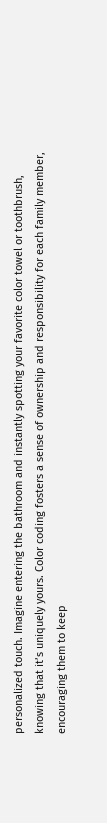personalized touch. Imagine entering the bathroom and instantly spotting your favorite color towel or toothbrush, knowing that it’s uniquely yours. Color coding fosters a sense of ownership and responsibility for each family member, encouraging them to keep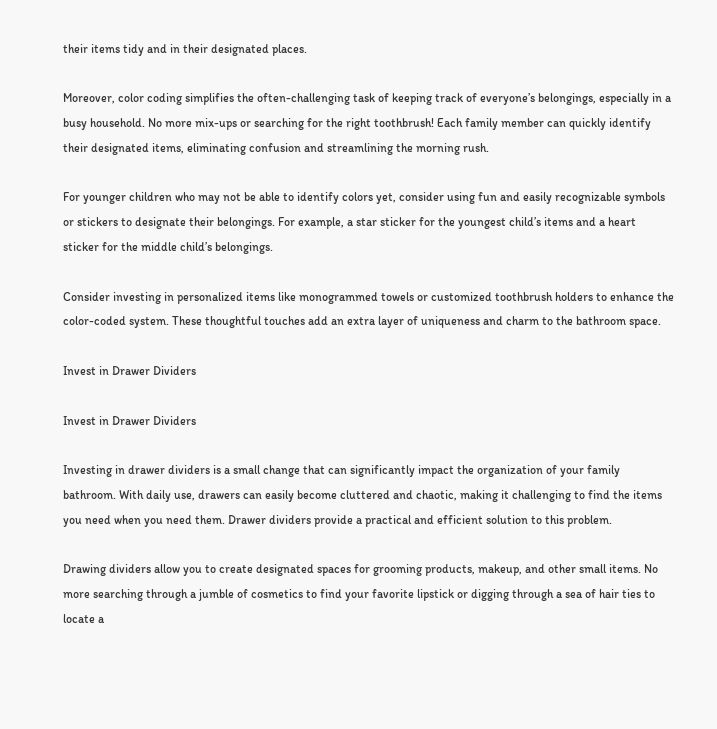their items tidy and in their designated places.

Moreover, color coding simplifies the often-challenging task of keeping track of everyone’s belongings, especially in a busy household. No more mix-ups or searching for the right toothbrush! Each family member can quickly identify their designated items, eliminating confusion and streamlining the morning rush.

For younger children who may not be able to identify colors yet, consider using fun and easily recognizable symbols or stickers to designate their belongings. For example, a star sticker for the youngest child’s items and a heart sticker for the middle child’s belongings.

Consider investing in personalized items like monogrammed towels or customized toothbrush holders to enhance the color-coded system. These thoughtful touches add an extra layer of uniqueness and charm to the bathroom space.

Invest in Drawer Dividers

Invest in Drawer Dividers

Investing in drawer dividers is a small change that can significantly impact the organization of your family bathroom. With daily use, drawers can easily become cluttered and chaotic, making it challenging to find the items you need when you need them. Drawer dividers provide a practical and efficient solution to this problem.

Drawing dividers allow you to create designated spaces for grooming products, makeup, and other small items. No more searching through a jumble of cosmetics to find your favorite lipstick or digging through a sea of hair ties to locate a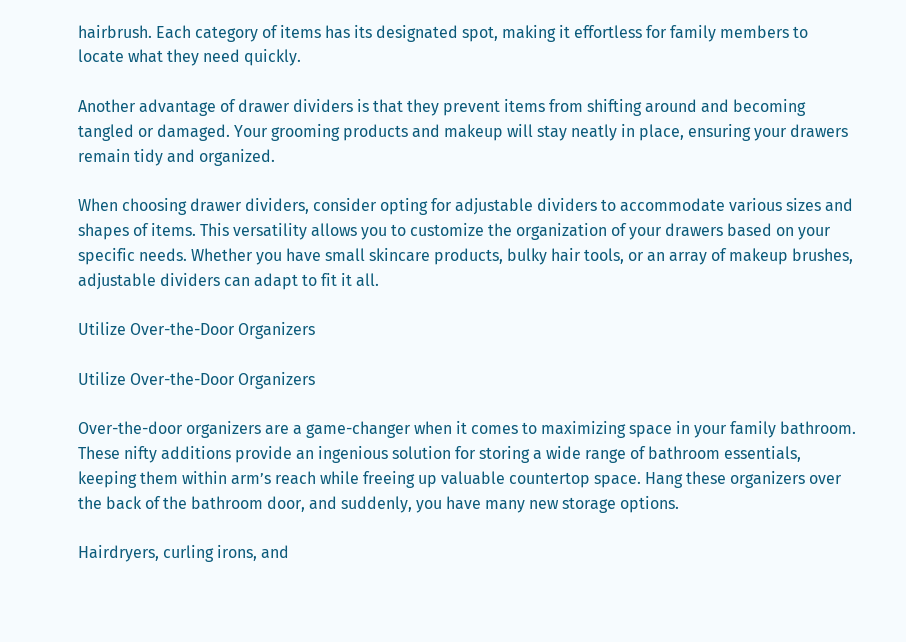hairbrush. Each category of items has its designated spot, making it effortless for family members to locate what they need quickly.

Another advantage of drawer dividers is that they prevent items from shifting around and becoming tangled or damaged. Your grooming products and makeup will stay neatly in place, ensuring your drawers remain tidy and organized.

When choosing drawer dividers, consider opting for adjustable dividers to accommodate various sizes and shapes of items. This versatility allows you to customize the organization of your drawers based on your specific needs. Whether you have small skincare products, bulky hair tools, or an array of makeup brushes, adjustable dividers can adapt to fit it all.

Utilize Over-the-Door Organizers

Utilize Over-the-Door Organizers

Over-the-door organizers are a game-changer when it comes to maximizing space in your family bathroom. These nifty additions provide an ingenious solution for storing a wide range of bathroom essentials, keeping them within arm’s reach while freeing up valuable countertop space. Hang these organizers over the back of the bathroom door, and suddenly, you have many new storage options.

Hairdryers, curling irons, and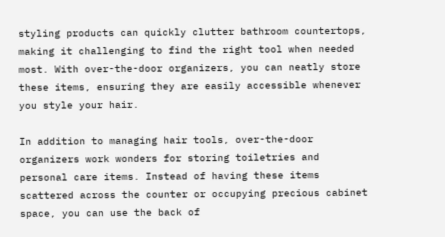styling products can quickly clutter bathroom countertops, making it challenging to find the right tool when needed most. With over-the-door organizers, you can neatly store these items, ensuring they are easily accessible whenever you style your hair.

In addition to managing hair tools, over-the-door organizers work wonders for storing toiletries and personal care items. Instead of having these items scattered across the counter or occupying precious cabinet space, you can use the back of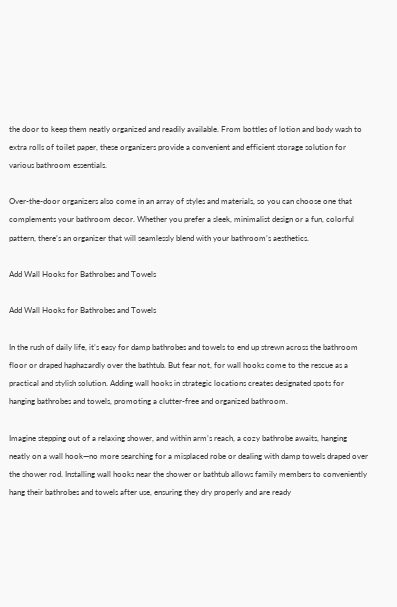the door to keep them neatly organized and readily available. From bottles of lotion and body wash to extra rolls of toilet paper, these organizers provide a convenient and efficient storage solution for various bathroom essentials.

Over-the-door organizers also come in an array of styles and materials, so you can choose one that complements your bathroom decor. Whether you prefer a sleek, minimalist design or a fun, colorful pattern, there’s an organizer that will seamlessly blend with your bathroom’s aesthetics.

Add Wall Hooks for Bathrobes and Towels

Add Wall Hooks for Bathrobes and Towels

In the rush of daily life, it’s easy for damp bathrobes and towels to end up strewn across the bathroom floor or draped haphazardly over the bathtub. But fear not, for wall hooks come to the rescue as a practical and stylish solution. Adding wall hooks in strategic locations creates designated spots for hanging bathrobes and towels, promoting a clutter-free and organized bathroom.

Imagine stepping out of a relaxing shower, and within arm’s reach, a cozy bathrobe awaits, hanging neatly on a wall hook—no more searching for a misplaced robe or dealing with damp towels draped over the shower rod. Installing wall hooks near the shower or bathtub allows family members to conveniently hang their bathrobes and towels after use, ensuring they dry properly and are ready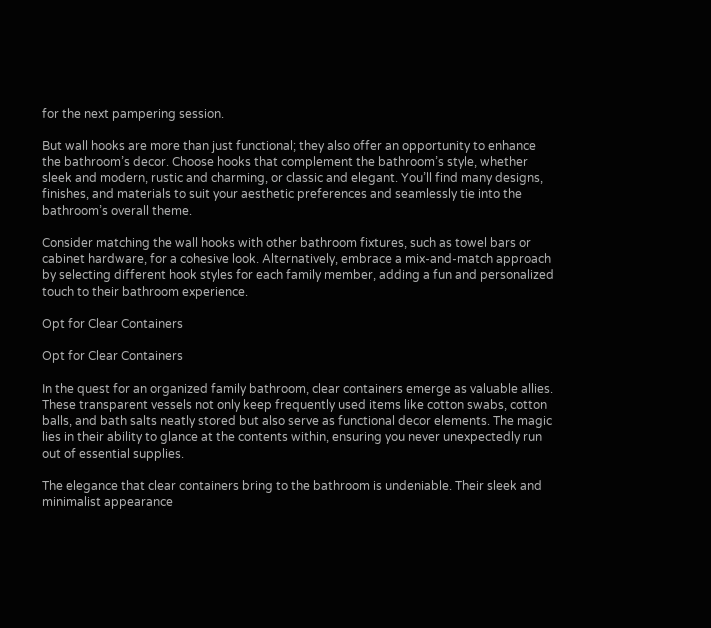for the next pampering session.

But wall hooks are more than just functional; they also offer an opportunity to enhance the bathroom’s decor. Choose hooks that complement the bathroom’s style, whether sleek and modern, rustic and charming, or classic and elegant. You’ll find many designs, finishes, and materials to suit your aesthetic preferences and seamlessly tie into the bathroom’s overall theme.

Consider matching the wall hooks with other bathroom fixtures, such as towel bars or cabinet hardware, for a cohesive look. Alternatively, embrace a mix-and-match approach by selecting different hook styles for each family member, adding a fun and personalized touch to their bathroom experience.

Opt for Clear Containers

Opt for Clear Containers

In the quest for an organized family bathroom, clear containers emerge as valuable allies. These transparent vessels not only keep frequently used items like cotton swabs, cotton balls, and bath salts neatly stored but also serve as functional decor elements. The magic lies in their ability to glance at the contents within, ensuring you never unexpectedly run out of essential supplies.

The elegance that clear containers bring to the bathroom is undeniable. Their sleek and minimalist appearance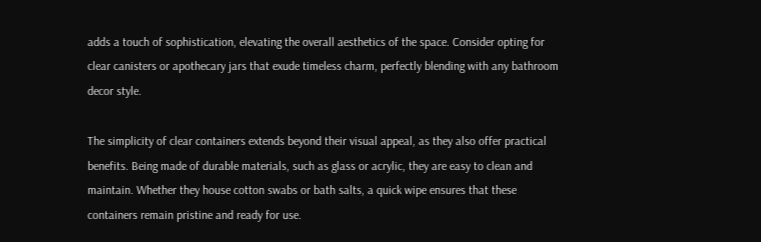adds a touch of sophistication, elevating the overall aesthetics of the space. Consider opting for clear canisters or apothecary jars that exude timeless charm, perfectly blending with any bathroom decor style.

The simplicity of clear containers extends beyond their visual appeal, as they also offer practical benefits. Being made of durable materials, such as glass or acrylic, they are easy to clean and maintain. Whether they house cotton swabs or bath salts, a quick wipe ensures that these containers remain pristine and ready for use.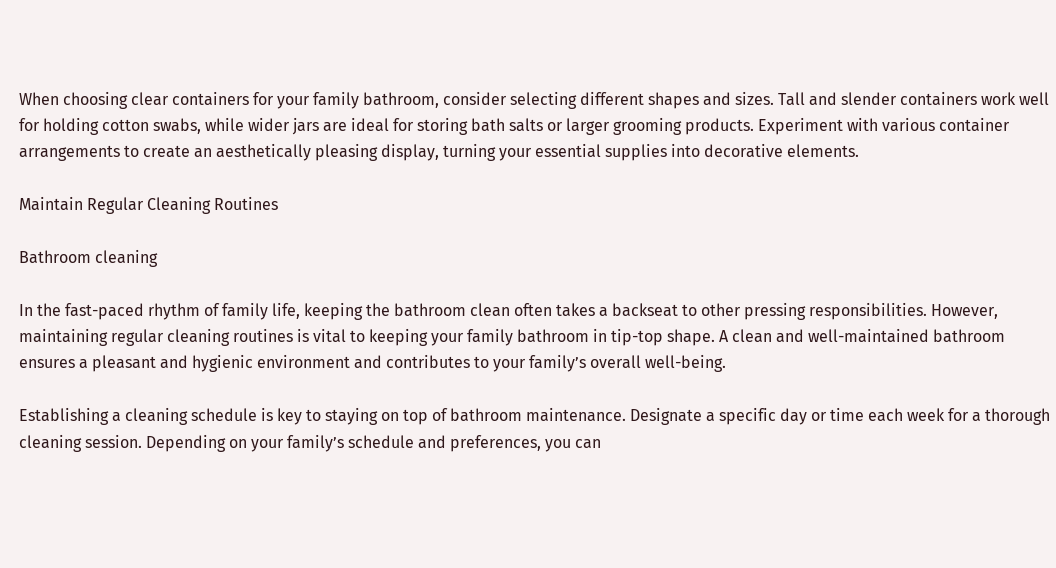When choosing clear containers for your family bathroom, consider selecting different shapes and sizes. Tall and slender containers work well for holding cotton swabs, while wider jars are ideal for storing bath salts or larger grooming products. Experiment with various container arrangements to create an aesthetically pleasing display, turning your essential supplies into decorative elements.

Maintain Regular Cleaning Routines

Bathroom cleaning

In the fast-paced rhythm of family life, keeping the bathroom clean often takes a backseat to other pressing responsibilities. However, maintaining regular cleaning routines is vital to keeping your family bathroom in tip-top shape. A clean and well-maintained bathroom ensures a pleasant and hygienic environment and contributes to your family’s overall well-being.

Establishing a cleaning schedule is key to staying on top of bathroom maintenance. Designate a specific day or time each week for a thorough cleaning session. Depending on your family’s schedule and preferences, you can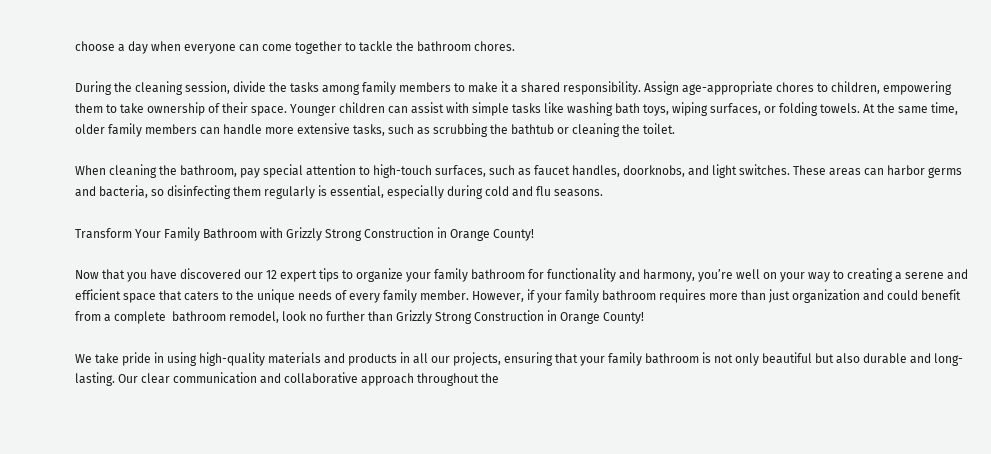choose a day when everyone can come together to tackle the bathroom chores.

During the cleaning session, divide the tasks among family members to make it a shared responsibility. Assign age-appropriate chores to children, empowering them to take ownership of their space. Younger children can assist with simple tasks like washing bath toys, wiping surfaces, or folding towels. At the same time, older family members can handle more extensive tasks, such as scrubbing the bathtub or cleaning the toilet.

When cleaning the bathroom, pay special attention to high-touch surfaces, such as faucet handles, doorknobs, and light switches. These areas can harbor germs and bacteria, so disinfecting them regularly is essential, especially during cold and flu seasons.

Transform Your Family Bathroom with Grizzly Strong Construction in Orange County!

Now that you have discovered our 12 expert tips to organize your family bathroom for functionality and harmony, you’re well on your way to creating a serene and efficient space that caters to the unique needs of every family member. However, if your family bathroom requires more than just organization and could benefit from a complete  bathroom remodel, look no further than Grizzly Strong Construction in Orange County!

We take pride in using high-quality materials and products in all our projects, ensuring that your family bathroom is not only beautiful but also durable and long-lasting. Our clear communication and collaborative approach throughout the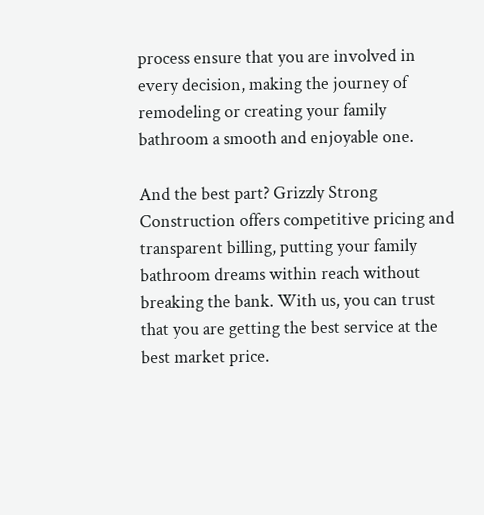process ensure that you are involved in every decision, making the journey of remodeling or creating your family bathroom a smooth and enjoyable one.

And the best part? Grizzly Strong Construction offers competitive pricing and transparent billing, putting your family bathroom dreams within reach without breaking the bank. With us, you can trust that you are getting the best service at the best market price.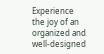Experience the joy of an organized and well-designed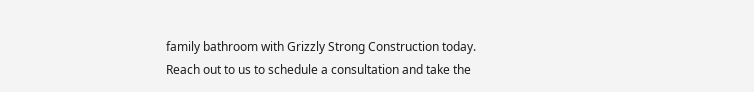family bathroom with Grizzly Strong Construction today. Reach out to us to schedule a consultation and take the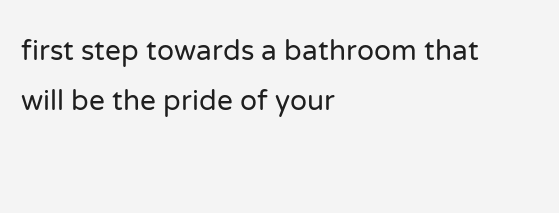first step towards a bathroom that will be the pride of your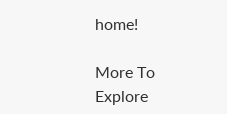home!

More To Explore